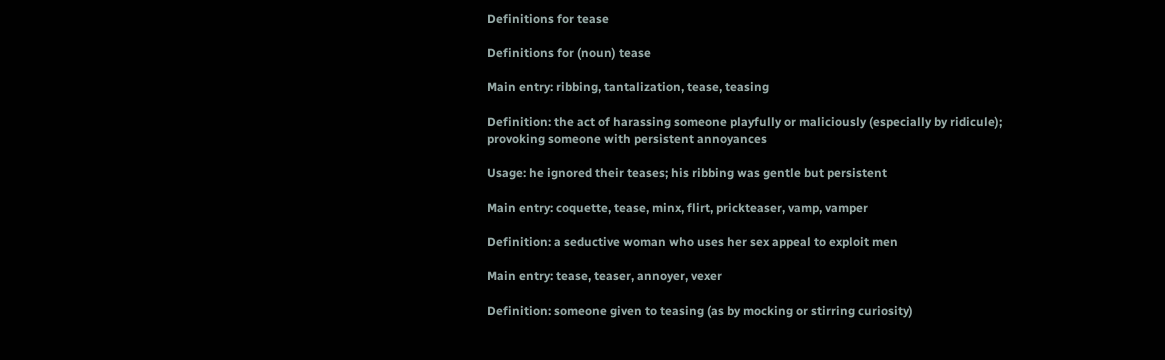Definitions for tease

Definitions for (noun) tease

Main entry: ribbing, tantalization, tease, teasing

Definition: the act of harassing someone playfully or maliciously (especially by ridicule); provoking someone with persistent annoyances

Usage: he ignored their teases; his ribbing was gentle but persistent

Main entry: coquette, tease, minx, flirt, prickteaser, vamp, vamper

Definition: a seductive woman who uses her sex appeal to exploit men

Main entry: tease, teaser, annoyer, vexer

Definition: someone given to teasing (as by mocking or stirring curiosity)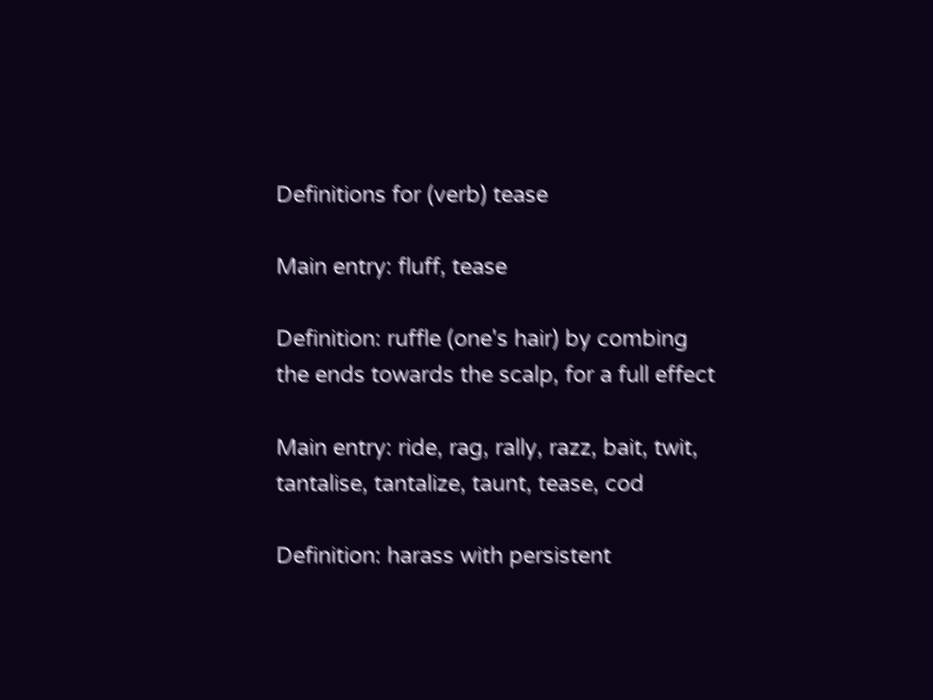Definitions for (verb) tease

Main entry: fluff, tease

Definition: ruffle (one's hair) by combing the ends towards the scalp, for a full effect

Main entry: ride, rag, rally, razz, bait, twit, tantalise, tantalize, taunt, tease, cod

Definition: harass with persistent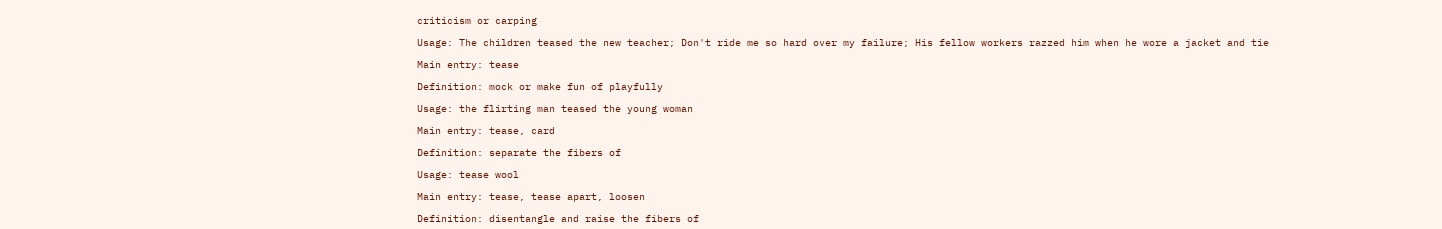criticism or carping

Usage: The children teased the new teacher; Don't ride me so hard over my failure; His fellow workers razzed him when he wore a jacket and tie

Main entry: tease

Definition: mock or make fun of playfully

Usage: the flirting man teased the young woman

Main entry: tease, card

Definition: separate the fibers of

Usage: tease wool

Main entry: tease, tease apart, loosen

Definition: disentangle and raise the fibers of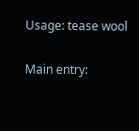Usage: tease wool

Main entry: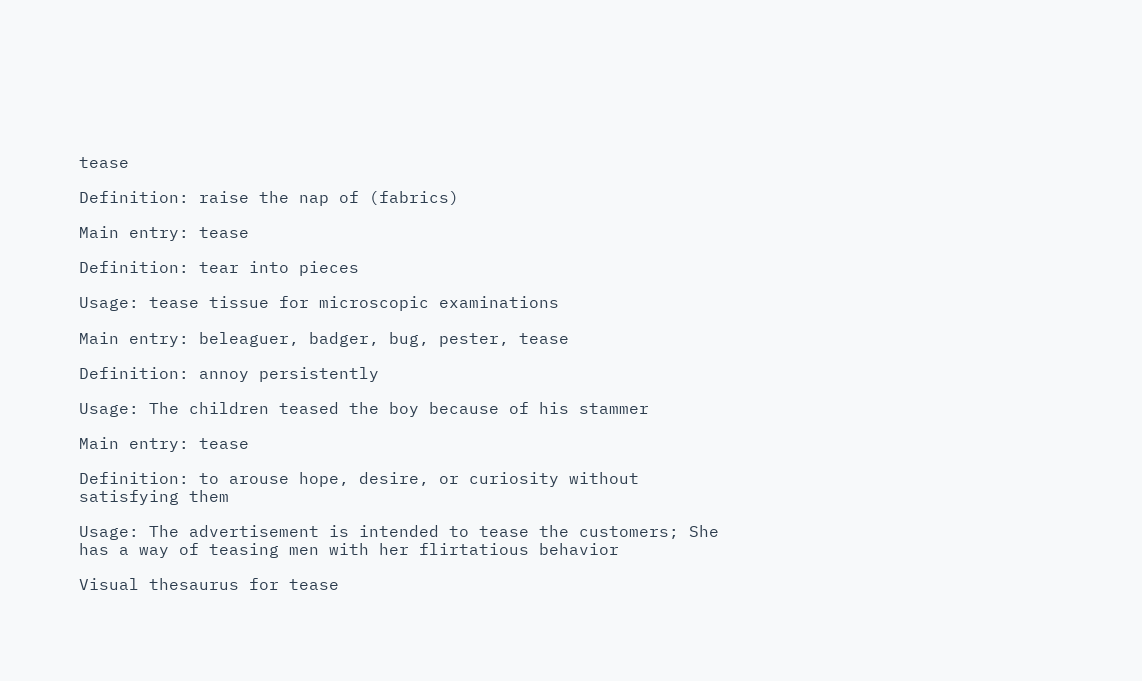tease

Definition: raise the nap of (fabrics)

Main entry: tease

Definition: tear into pieces

Usage: tease tissue for microscopic examinations

Main entry: beleaguer, badger, bug, pester, tease

Definition: annoy persistently

Usage: The children teased the boy because of his stammer

Main entry: tease

Definition: to arouse hope, desire, or curiosity without satisfying them

Usage: The advertisement is intended to tease the customers; She has a way of teasing men with her flirtatious behavior

Visual thesaurus for tease